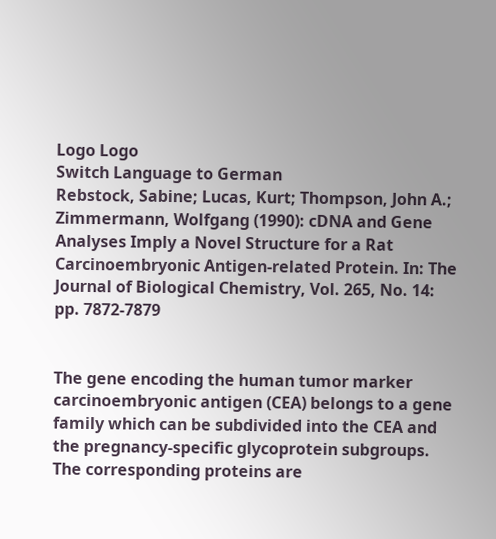Logo Logo
Switch Language to German
Rebstock, Sabine; Lucas, Kurt; Thompson, John A.; Zimmermann, Wolfgang (1990): cDNA and Gene Analyses Imply a Novel Structure for a Rat Carcinoembryonic Antigen-related Protein. In: The Journal of Biological Chemistry, Vol. 265, No. 14: pp. 7872-7879


The gene encoding the human tumor marker carcinoembryonic antigen (CEA) belongs to a gene family which can be subdivided into the CEA and the pregnancy-specific glycoprotein subgroups. The corresponding proteins are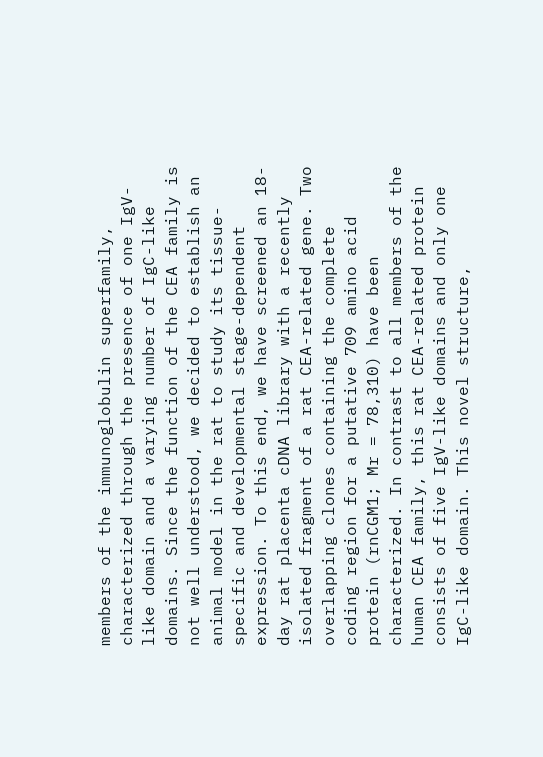members of the immunoglobulin superfamily, characterized through the presence of one IgV-like domain and a varying number of IgC-like domains. Since the function of the CEA family is not well understood, we decided to establish an animal model in the rat to study its tissue- specific and developmental stage-dependent expression. To this end, we have screened an 18-day rat placenta cDNA library with a recently isolated fragment of a rat CEA-related gene. Two overlapping clones containing the complete coding region for a putative 709 amino acid protein (rnCGM1; Mr = 78,310) have been characterized. In contrast to all members of the human CEA family, this rat CEA-related protein consists of five IgV-like domains and only one IgC-like domain. This novel structure,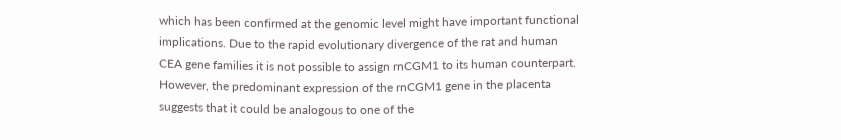which has been confirmed at the genomic level might have important functional implications. Due to the rapid evolutionary divergence of the rat and human CEA gene families it is not possible to assign rnCGM1 to its human counterpart. However, the predominant expression of the rnCGM1 gene in the placenta suggests that it could be analogous to one of the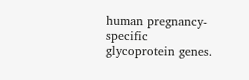human pregnancy-specific glycoprotein genes.